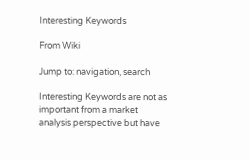Interesting Keywords

From Wiki

Jump to: navigation, search

Interesting Keywords are not as important from a market analysis perspective but have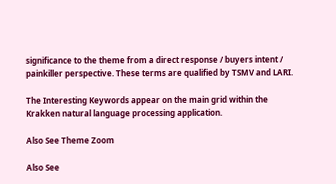significance to the theme from a direct response / buyers intent / painkiller perspective. These terms are qualified by TSMV and LARI.

The Interesting Keywords appear on the main grid within the Krakken natural language processing application.

Also See Theme Zoom

Also See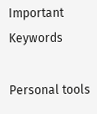Important Keywords

Personal tools